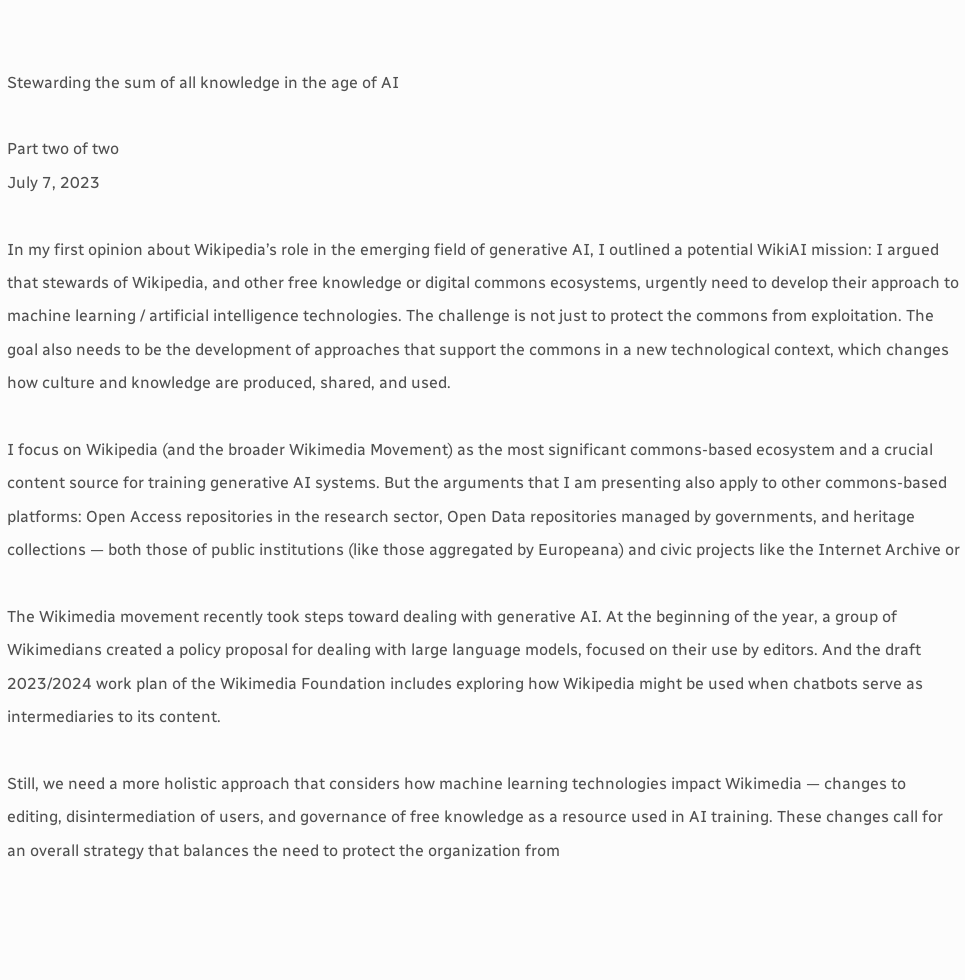Stewarding the sum of all knowledge in the age of AI

Part two of two
July 7, 2023

In my first opinion about Wikipedia’s role in the emerging field of generative AI, I outlined a potential WikiAI mission: I argued that stewards of Wikipedia, and other free knowledge or digital commons ecosystems, urgently need to develop their approach to machine learning / artificial intelligence technologies. The challenge is not just to protect the commons from exploitation. The goal also needs to be the development of approaches that support the commons in a new technological context, which changes how culture and knowledge are produced, shared, and used.

I focus on Wikipedia (and the broader Wikimedia Movement) as the most significant commons-based ecosystem and a crucial content source for training generative AI systems. But the arguments that I am presenting also apply to other commons-based platforms: Open Access repositories in the research sector, Open Data repositories managed by governments, and heritage collections — both those of public institutions (like those aggregated by Europeana) and civic projects like the Internet Archive or

The Wikimedia movement recently took steps toward dealing with generative AI. At the beginning of the year, a group of Wikimedians created a policy proposal for dealing with large language models, focused on their use by editors. And the draft 2023/2024 work plan of the Wikimedia Foundation includes exploring how Wikipedia might be used when chatbots serve as intermediaries to its content.

Still, we need a more holistic approach that considers how machine learning technologies impact Wikimedia — changes to editing, disintermediation of users, and governance of free knowledge as a resource used in AI training. These changes call for an overall strategy that balances the need to protect the organization from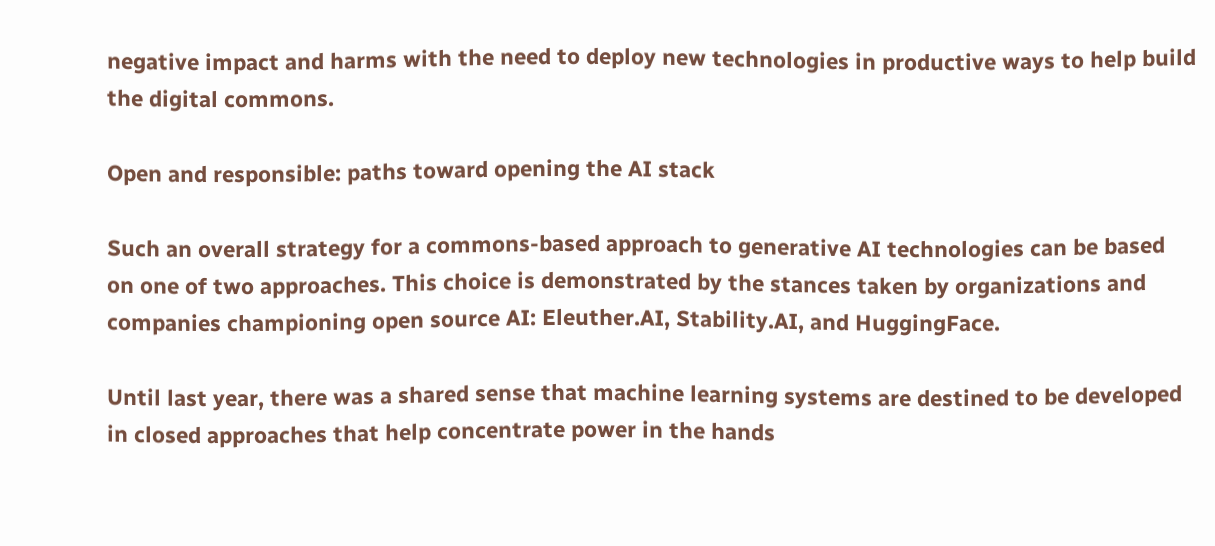negative impact and harms with the need to deploy new technologies in productive ways to help build the digital commons.

Open and responsible: paths toward opening the AI stack

Such an overall strategy for a commons-based approach to generative AI technologies can be based on one of two approaches. This choice is demonstrated by the stances taken by organizations and companies championing open source AI: Eleuther.AI, Stability.AI, and HuggingFace.

Until last year, there was a shared sense that machine learning systems are destined to be developed in closed approaches that help concentrate power in the hands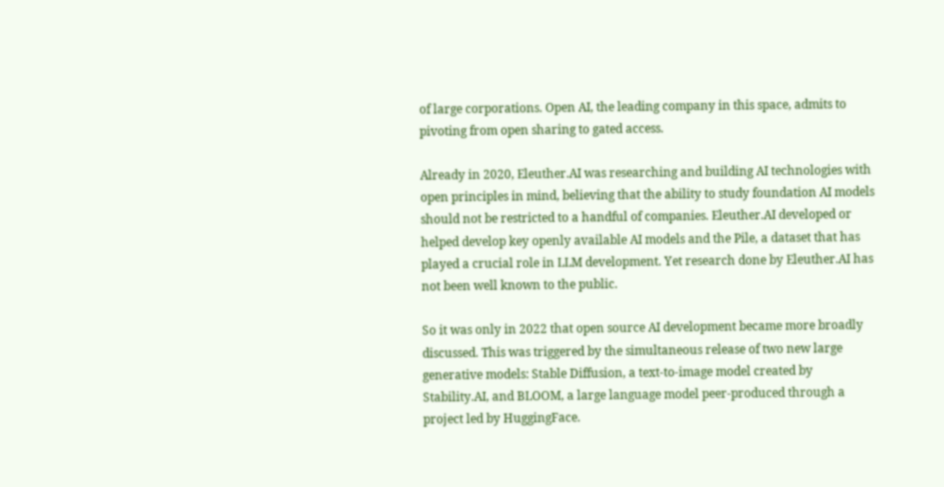of large corporations. Open AI, the leading company in this space, admits to pivoting from open sharing to gated access.

Already in 2020, Eleuther.AI was researching and building AI technologies with open principles in mind, believing that the ability to study foundation AI models should not be restricted to a handful of companies. Eleuther.AI developed or helped develop key openly available AI models and the Pile, a dataset that has played a crucial role in LLM development. Yet research done by Eleuther.AI has not been well known to the public.

So it was only in 2022 that open source AI development became more broadly discussed. This was triggered by the simultaneous release of two new large generative models: Stable Diffusion, a text-to-image model created by Stability.AI, and BLOOM, a large language model peer-produced through a project led by HuggingFace.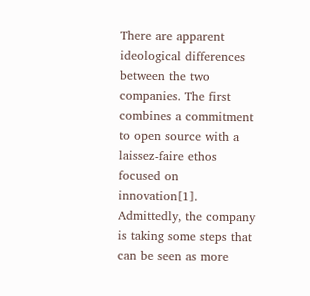There are apparent ideological differences between the two companies. The first combines a commitment to open source with a laissez-faire ethos focused on innovation[1]. Admittedly, the company is taking some steps that can be seen as more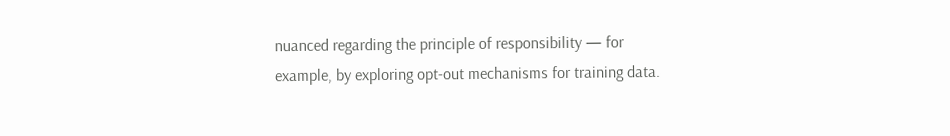nuanced regarding the principle of responsibility — for example, by exploring opt-out mechanisms for training data.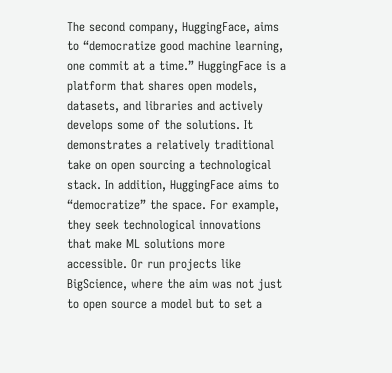The second company, HuggingFace, aims to “democratize good machine learning, one commit at a time.” HuggingFace is a platform that shares open models, datasets, and libraries and actively develops some of the solutions. It demonstrates a relatively traditional take on open sourcing a technological stack. In addition, HuggingFace aims to “democratize” the space. For example, they seek technological innovations that make ML solutions more accessible. Or run projects like BigScience, where the aim was not just to open source a model but to set a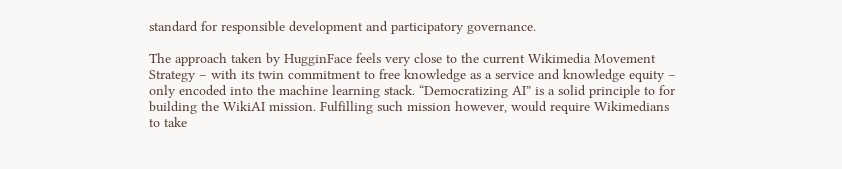standard for responsible development and participatory governance.

The approach taken by HugginFace feels very close to the current Wikimedia Movement Strategy – with its twin commitment to free knowledge as a service and knowledge equity – only encoded into the machine learning stack. “Democratizing AI” is a solid principle to for building the WikiAI mission. Fulfilling such mission however, would require Wikimedians to take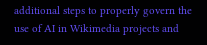additional steps to properly govern the use of AI in Wikimedia projects and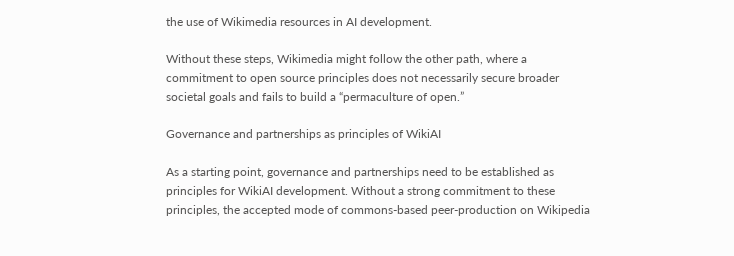the use of Wikimedia resources in AI development.

Without these steps, Wikimedia might follow the other path, where a commitment to open source principles does not necessarily secure broader societal goals and fails to build a “permaculture of open.”

Governance and partnerships as principles of WikiAI

As a starting point, governance and partnerships need to be established as principles for WikiAI development. Without a strong commitment to these principles, the accepted mode of commons-based peer-production on Wikipedia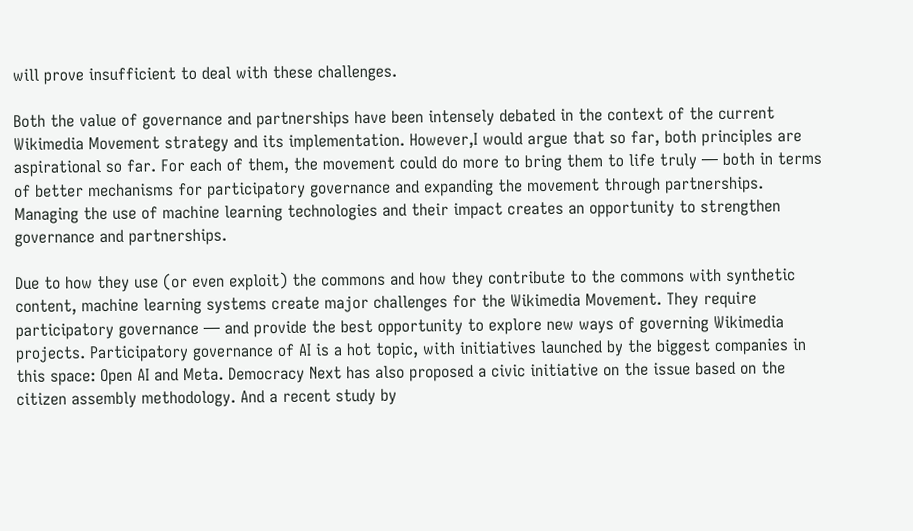will prove insufficient to deal with these challenges.

Both the value of governance and partnerships have been intensely debated in the context of the current Wikimedia Movement strategy and its implementation. However,I would argue that so far, both principles are aspirational so far. For each of them, the movement could do more to bring them to life truly — both in terms of better mechanisms for participatory governance and expanding the movement through partnerships. Managing the use of machine learning technologies and their impact creates an opportunity to strengthen governance and partnerships.

Due to how they use (or even exploit) the commons and how they contribute to the commons with synthetic content, machine learning systems create major challenges for the Wikimedia Movement. They require participatory governance — and provide the best opportunity to explore new ways of governing Wikimedia projects. Participatory governance of AI is a hot topic, with initiatives launched by the biggest companies in this space: Open AI and Meta. Democracy Next has also proposed a civic initiative on the issue based on the citizen assembly methodology. And a recent study by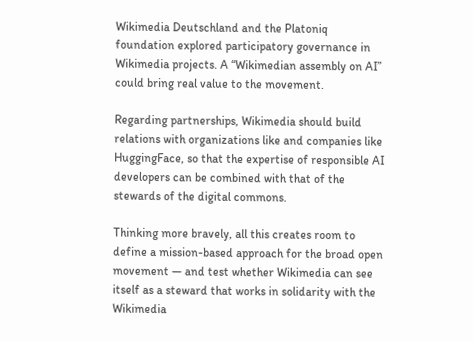Wikimedia Deutschland and the Platoniq foundation explored participatory governance in Wikimedia projects. A “Wikimedian assembly on AI” could bring real value to the movement.

Regarding partnerships, Wikimedia should build relations with organizations like and companies like HuggingFace, so that the expertise of responsible AI developers can be combined with that of the stewards of the digital commons.

Thinking more bravely, all this creates room to define a mission-based approach for the broad open movement — and test whether Wikimedia can see itself as a steward that works in solidarity with the Wikimedia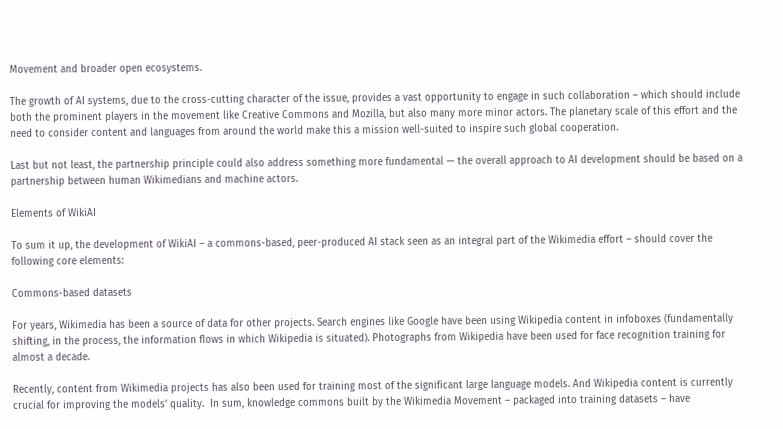Movement and broader open ecosystems.

The growth of AI systems, due to the cross-cutting character of the issue, provides a vast opportunity to engage in such collaboration – which should include both the prominent players in the movement like Creative Commons and Mozilla, but also many more minor actors. The planetary scale of this effort and the need to consider content and languages from around the world make this a mission well-suited to inspire such global cooperation.

Last but not least, the partnership principle could also address something more fundamental — the overall approach to AI development should be based on a partnership between human Wikimedians and machine actors.

Elements of WikiAI

To sum it up, the development of WikiAI – a commons-based, peer-produced AI stack seen as an integral part of the Wikimedia effort – should cover the following core elements:

Commons-based datasets

For years, Wikimedia has been a source of data for other projects. Search engines like Google have been using Wikipedia content in infoboxes (fundamentally shifting, in the process, the information flows in which Wikipedia is situated). Photographs from Wikipedia have been used for face recognition training for almost a decade.

Recently, content from Wikimedia projects has also been used for training most of the significant large language models. And Wikipedia content is currently crucial for improving the models’ quality.  In sum, knowledge commons built by the Wikimedia Movement – packaged into training datasets – have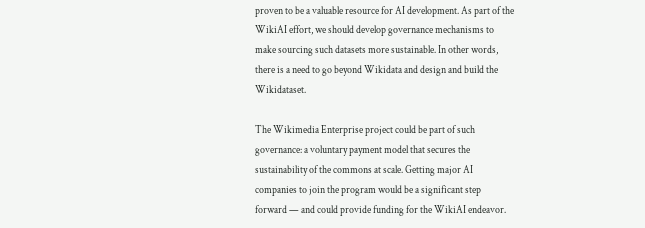proven to be a valuable resource for AI development. As part of the WikiAI effort, we should develop governance mechanisms to make sourcing such datasets more sustainable. In other words, there is a need to go beyond Wikidata and design and build the Wikidataset.

The Wikimedia Enterprise project could be part of such governance: a voluntary payment model that secures the sustainability of the commons at scale. Getting major AI companies to join the program would be a significant step forward — and could provide funding for the WikiAI endeavor.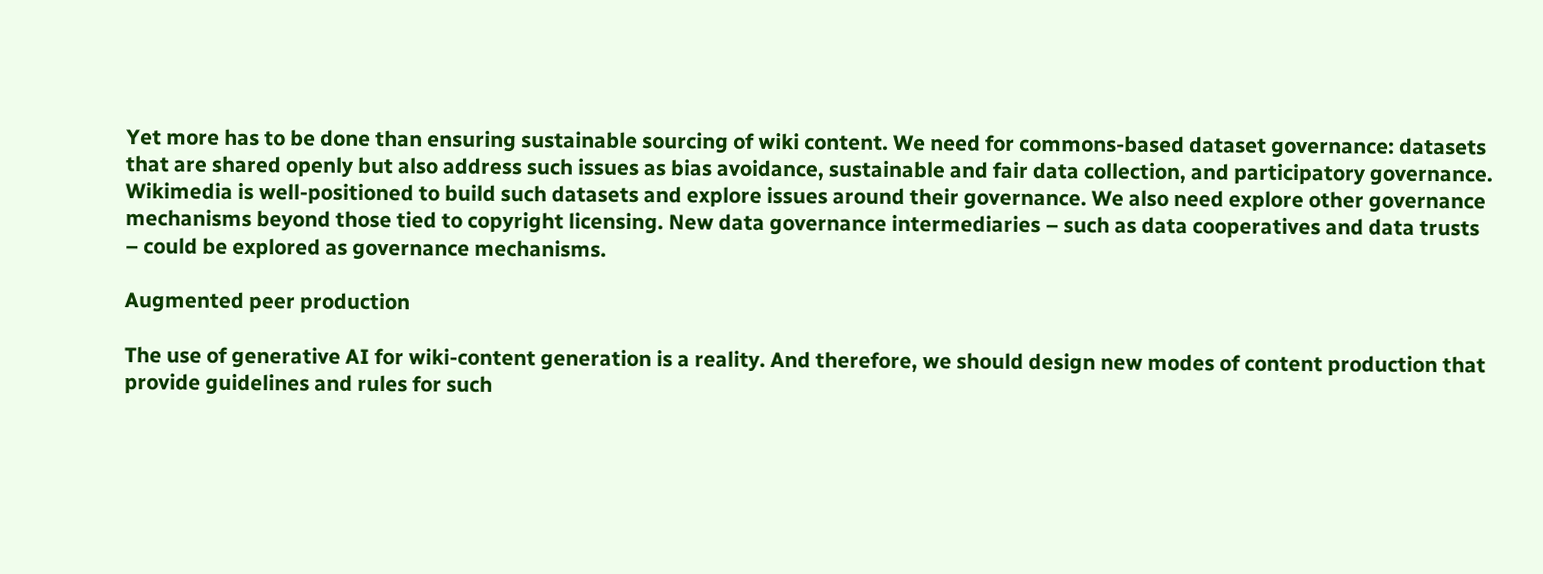Yet more has to be done than ensuring sustainable sourcing of wiki content. We need for commons-based dataset governance: datasets that are shared openly but also address such issues as bias avoidance, sustainable and fair data collection, and participatory governance. Wikimedia is well-positioned to build such datasets and explore issues around their governance. We also need explore other governance mechanisms beyond those tied to copyright licensing. New data governance intermediaries – such as data cooperatives and data trusts – could be explored as governance mechanisms.

Augmented peer production

The use of generative AI for wiki-content generation is a reality. And therefore, we should design new modes of content production that provide guidelines and rules for such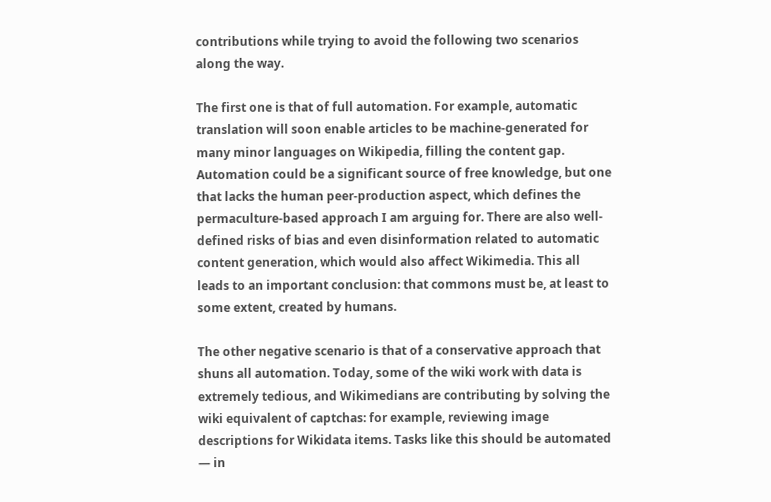contributions while trying to avoid the following two scenarios along the way.

The first one is that of full automation. For example, automatic translation will soon enable articles to be machine-generated for many minor languages on Wikipedia, filling the content gap. Automation could be a significant source of free knowledge, but one that lacks the human peer-production aspect, which defines the permaculture-based approach I am arguing for. There are also well-defined risks of bias and even disinformation related to automatic content generation, which would also affect Wikimedia. This all leads to an important conclusion: that commons must be, at least to some extent, created by humans.

The other negative scenario is that of a conservative approach that shuns all automation. Today, some of the wiki work with data is extremely tedious, and Wikimedians are contributing by solving the wiki equivalent of captchas: for example, reviewing image descriptions for Wikidata items. Tasks like this should be automated — in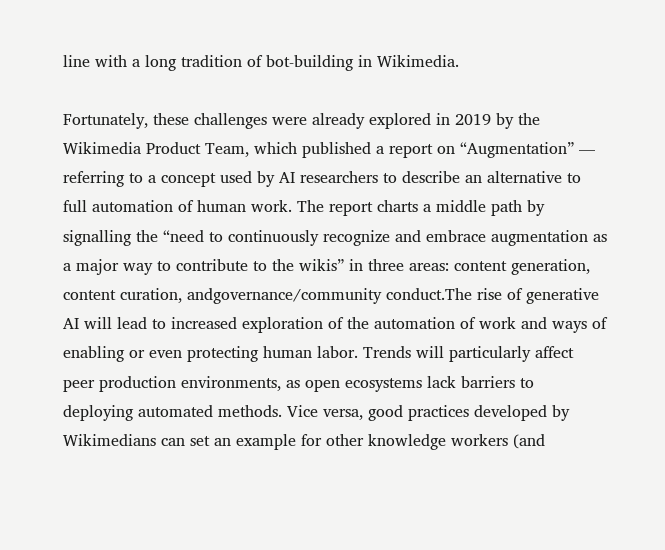line with a long tradition of bot-building in Wikimedia.

Fortunately, these challenges were already explored in 2019 by the Wikimedia Product Team, which published a report on “Augmentation” — referring to a concept used by AI researchers to describe an alternative to full automation of human work. The report charts a middle path by signalling the “need to continuously recognize and embrace augmentation as a major way to contribute to the wikis” in three areas: content generation, content curation, andgovernance/community conduct.The rise of generative AI will lead to increased exploration of the automation of work and ways of enabling or even protecting human labor. Trends will particularly affect peer production environments, as open ecosystems lack barriers to deploying automated methods. Vice versa, good practices developed by Wikimedians can set an example for other knowledge workers (and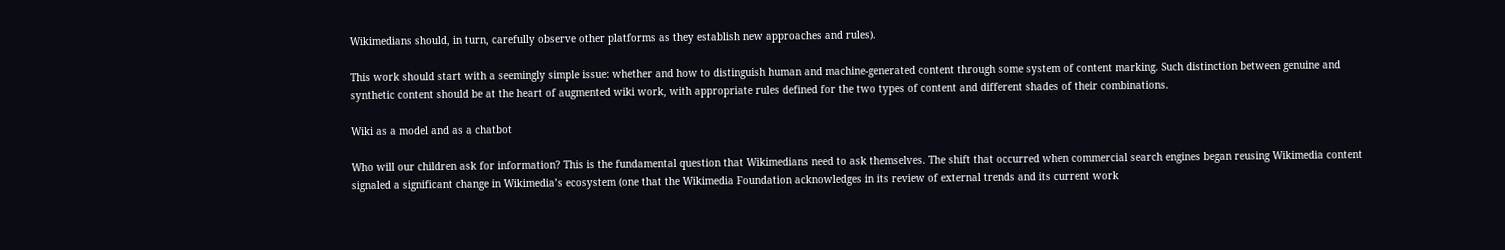Wikimedians should, in turn, carefully observe other platforms as they establish new approaches and rules).

This work should start with a seemingly simple issue: whether and how to distinguish human and machine-generated content through some system of content marking. Such distinction between genuine and synthetic content should be at the heart of augmented wiki work, with appropriate rules defined for the two types of content and different shades of their combinations.

Wiki as a model and as a chatbot

Who will our children ask for information? This is the fundamental question that Wikimedians need to ask themselves. The shift that occurred when commercial search engines began reusing Wikimedia content signaled a significant change in Wikimedia’s ecosystem (one that the Wikimedia Foundation acknowledges in its review of external trends and its current work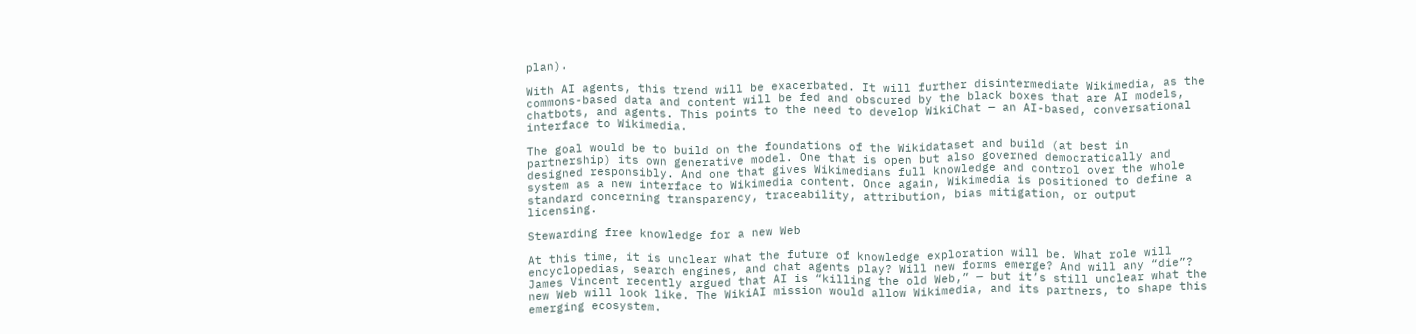plan).

With AI agents, this trend will be exacerbated. It will further disintermediate Wikimedia, as the commons-based data and content will be fed and obscured by the black boxes that are AI models, chatbots, and agents. This points to the need to develop WikiChat — an AI-based, conversational interface to Wikimedia.

The goal would be to build on the foundations of the Wikidataset and build (at best in partnership) its own generative model. One that is open but also governed democratically and designed responsibly. And one that gives Wikimedians full knowledge and control over the whole system as a new interface to Wikimedia content. Once again, Wikimedia is positioned to define a standard concerning transparency, traceability, attribution, bias mitigation, or output licensing.

Stewarding free knowledge for a new Web

At this time, it is unclear what the future of knowledge exploration will be. What role will encyclopedias, search engines, and chat agents play? Will new forms emerge? And will any “die”? James Vincent recently argued that AI is “killing the old Web,” — but it’s still unclear what the new Web will look like. The WikiAI mission would allow Wikimedia, and its partners, to shape this emerging ecosystem.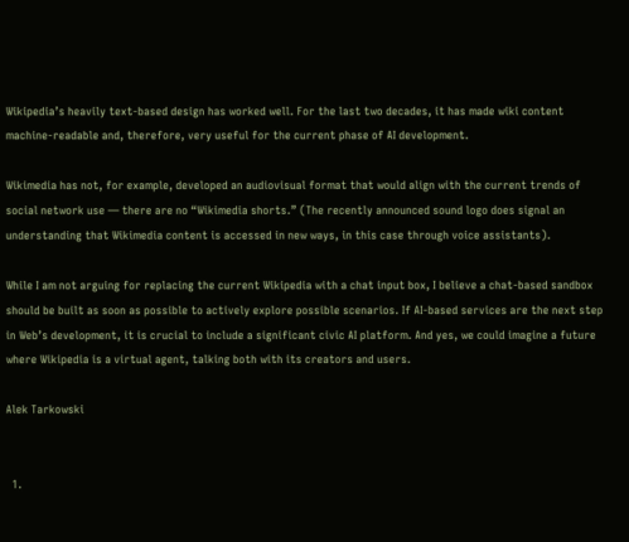Wikipedia’s heavily text-based design has worked well. For the last two decades, it has made wiki content machine-readable and, therefore, very useful for the current phase of AI development.

Wikimedia has not, for example, developed an audiovisual format that would align with the current trends of social network use — there are no “Wikimedia shorts.” (The recently announced sound logo does signal an understanding that Wikimedia content is accessed in new ways, in this case through voice assistants).

While I am not arguing for replacing the current Wikipedia with a chat input box, I believe a chat-based sandbox should be built as soon as possible to actively explore possible scenarios. If AI-based services are the next step in Web’s development, it is crucial to include a significant civic AI platform. And yes, we could imagine a future where Wikipedia is a virtual agent, talking both with its creators and users.

Alek Tarkowski


  1.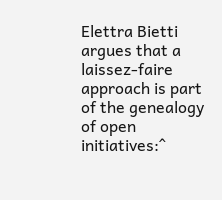Elettra Bietti argues that a laissez-faire approach is part of the genealogy of open initiatives:^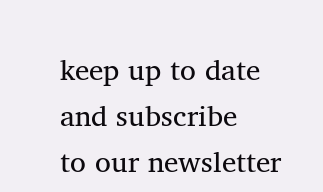keep up to date
and subscribe
to our newsletter